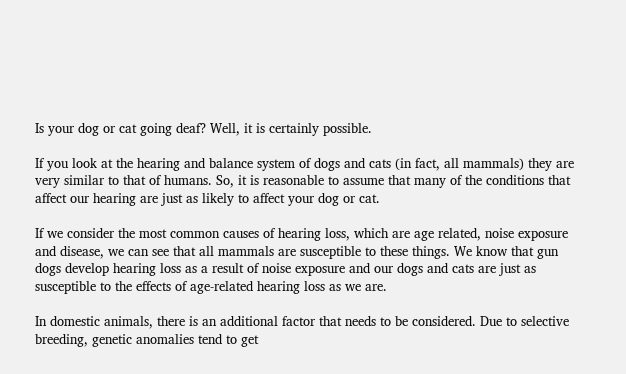Is your dog or cat going deaf? Well, it is certainly possible.

If you look at the hearing and balance system of dogs and cats (in fact, all mammals) they are very similar to that of humans. So, it is reasonable to assume that many of the conditions that affect our hearing are just as likely to affect your dog or cat.

If we consider the most common causes of hearing loss, which are age related, noise exposure and disease, we can see that all mammals are susceptible to these things. We know that gun dogs develop hearing loss as a result of noise exposure and our dogs and cats are just as susceptible to the effects of age-related hearing loss as we are.

In domestic animals, there is an additional factor that needs to be considered. Due to selective breeding, genetic anomalies tend to get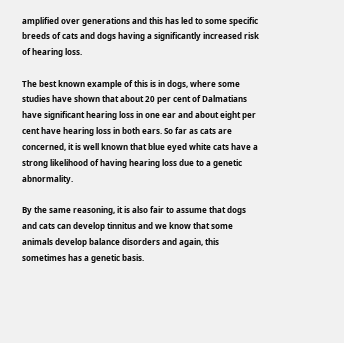amplified over generations and this has led to some specific breeds of cats and dogs having a significantly increased risk of hearing loss.

The best known example of this is in dogs, where some studies have shown that about 20 per cent of Dalmatians have significant hearing loss in one ear and about eight per cent have hearing loss in both ears. So far as cats are concerned, it is well known that blue eyed white cats have a strong likelihood of having hearing loss due to a genetic abnormality.

By the same reasoning, it is also fair to assume that dogs and cats can develop tinnitus and we know that some animals develop balance disorders and again, this sometimes has a genetic basis.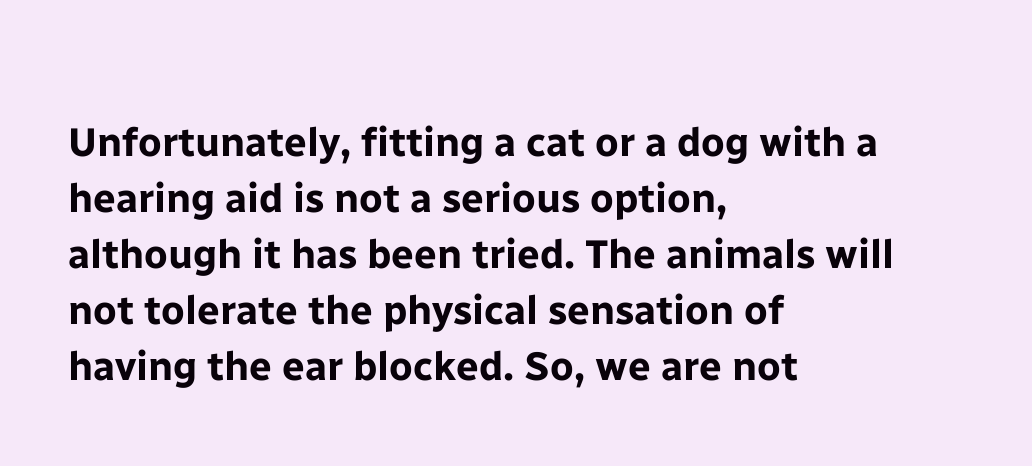Unfortunately, fitting a cat or a dog with a hearing aid is not a serious option, although it has been tried. The animals will not tolerate the physical sensation of having the ear blocked. So, we are not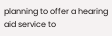planning to offer a hearing aid service to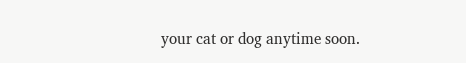your cat or dog anytime soon.